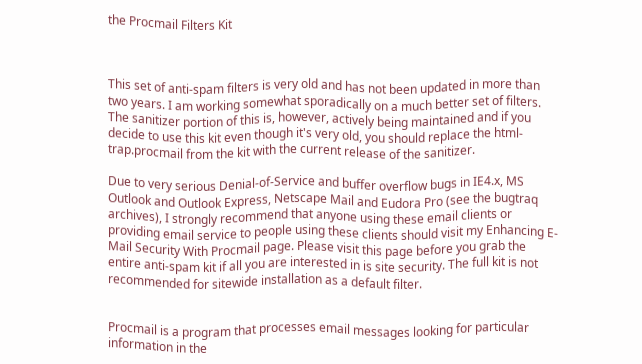the Procmail Filters Kit



This set of anti-spam filters is very old and has not been updated in more than two years. I am working somewhat sporadically on a much better set of filters. The sanitizer portion of this is, however, actively being maintained and if you decide to use this kit even though it's very old, you should replace the html-trap.procmail from the kit with the current release of the sanitizer.

Due to very serious Denial-of-Service and buffer overflow bugs in IE4.x, MS Outlook and Outlook Express, Netscape Mail and Eudora Pro (see the bugtraq archives), I strongly recommend that anyone using these email clients or providing email service to people using these clients should visit my Enhancing E-Mail Security With Procmail page. Please visit this page before you grab the entire anti-spam kit if all you are interested in is site security. The full kit is not recommended for sitewide installation as a default filter.


Procmail is a program that processes email messages looking for particular information in the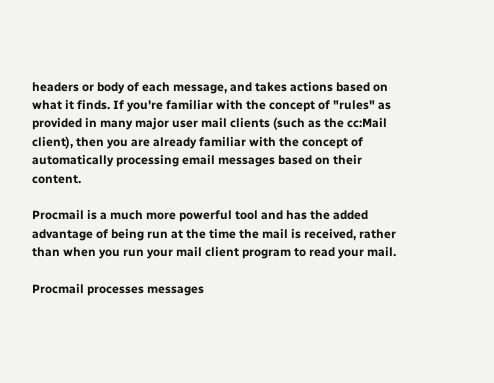headers or body of each message, and takes actions based on what it finds. If you're familiar with the concept of "rules" as provided in many major user mail clients (such as the cc:Mail client), then you are already familiar with the concept of automatically processing email messages based on their content.

Procmail is a much more powerful tool and has the added advantage of being run at the time the mail is received, rather than when you run your mail client program to read your mail.

Procmail processes messages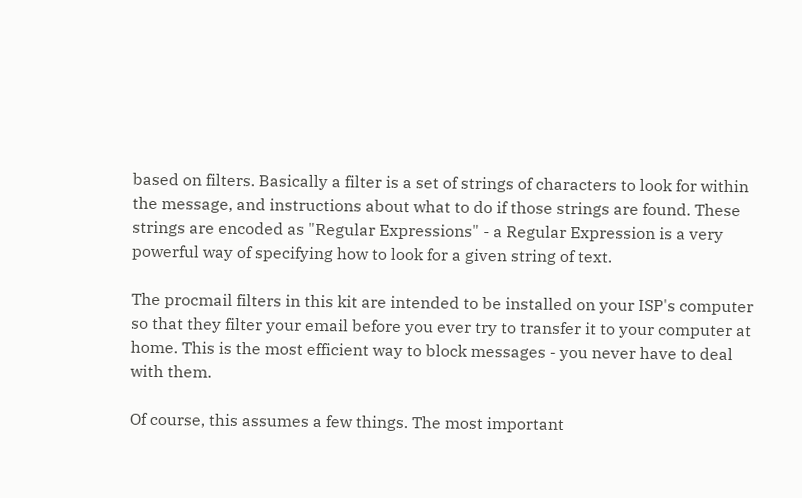based on filters. Basically a filter is a set of strings of characters to look for within the message, and instructions about what to do if those strings are found. These strings are encoded as "Regular Expressions" - a Regular Expression is a very powerful way of specifying how to look for a given string of text.

The procmail filters in this kit are intended to be installed on your ISP's computer so that they filter your email before you ever try to transfer it to your computer at home. This is the most efficient way to block messages - you never have to deal with them.

Of course, this assumes a few things. The most important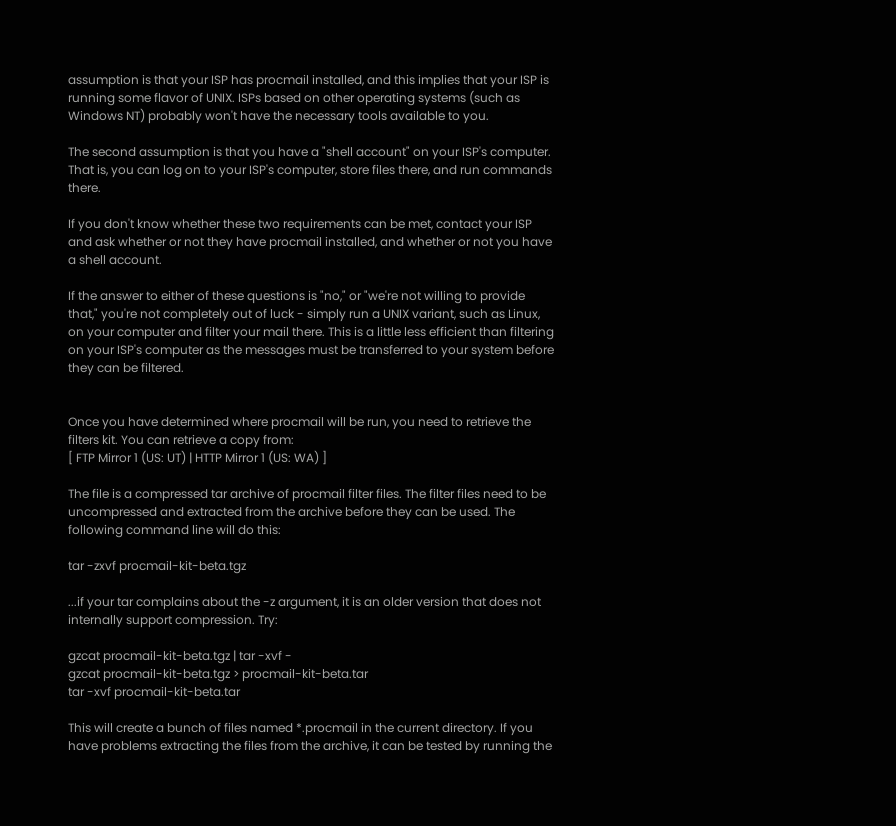assumption is that your ISP has procmail installed, and this implies that your ISP is running some flavor of UNIX. ISPs based on other operating systems (such as Windows NT) probably won't have the necessary tools available to you.

The second assumption is that you have a "shell account" on your ISP's computer. That is, you can log on to your ISP's computer, store files there, and run commands there.

If you don't know whether these two requirements can be met, contact your ISP and ask whether or not they have procmail installed, and whether or not you have a shell account.

If the answer to either of these questions is "no," or "we're not willing to provide that," you're not completely out of luck - simply run a UNIX variant, such as Linux, on your computer and filter your mail there. This is a little less efficient than filtering on your ISP's computer as the messages must be transferred to your system before they can be filtered.


Once you have determined where procmail will be run, you need to retrieve the filters kit. You can retrieve a copy from:
[ FTP Mirror 1 (US: UT) | HTTP Mirror 1 (US: WA) ]

The file is a compressed tar archive of procmail filter files. The filter files need to be uncompressed and extracted from the archive before they can be used. The following command line will do this:

tar -zxvf procmail-kit-beta.tgz

...if your tar complains about the -z argument, it is an older version that does not internally support compression. Try:

gzcat procmail-kit-beta.tgz | tar -xvf -
gzcat procmail-kit-beta.tgz > procmail-kit-beta.tar
tar -xvf procmail-kit-beta.tar

This will create a bunch of files named *.procmail in the current directory. If you have problems extracting the files from the archive, it can be tested by running the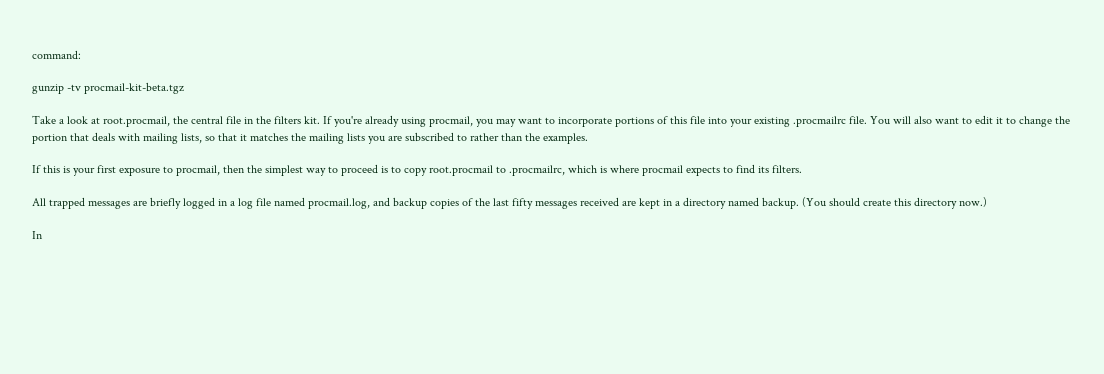command:

gunzip -tv procmail-kit-beta.tgz

Take a look at root.procmail, the central file in the filters kit. If you're already using procmail, you may want to incorporate portions of this file into your existing .procmailrc file. You will also want to edit it to change the portion that deals with mailing lists, so that it matches the mailing lists you are subscribed to rather than the examples.

If this is your first exposure to procmail, then the simplest way to proceed is to copy root.procmail to .procmailrc, which is where procmail expects to find its filters.

All trapped messages are briefly logged in a log file named procmail.log, and backup copies of the last fifty messages received are kept in a directory named backup. (You should create this directory now.)

In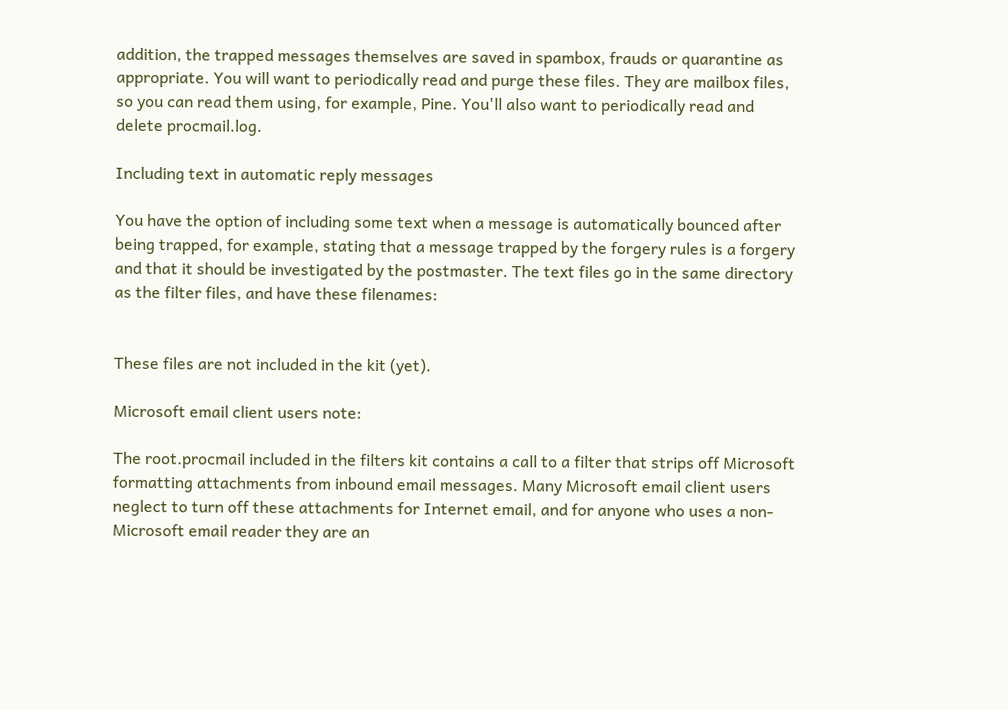addition, the trapped messages themselves are saved in spambox, frauds or quarantine as appropriate. You will want to periodically read and purge these files. They are mailbox files, so you can read them using, for example, Pine. You'll also want to periodically read and delete procmail.log.

Including text in automatic reply messages

You have the option of including some text when a message is automatically bounced after being trapped, for example, stating that a message trapped by the forgery rules is a forgery and that it should be investigated by the postmaster. The text files go in the same directory as the filter files, and have these filenames:


These files are not included in the kit (yet).

Microsoft email client users note:

The root.procmail included in the filters kit contains a call to a filter that strips off Microsoft formatting attachments from inbound email messages. Many Microsoft email client users neglect to turn off these attachments for Internet email, and for anyone who uses a non-Microsoft email reader they are an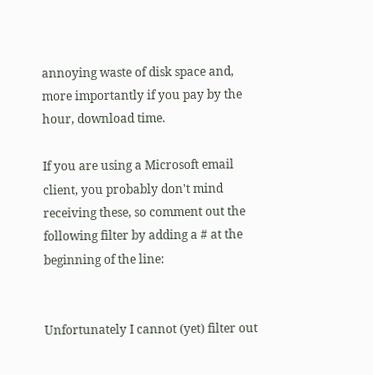annoying waste of disk space and, more importantly if you pay by the hour, download time.

If you are using a Microsoft email client, you probably don't mind receiving these, so comment out the following filter by adding a # at the beginning of the line:


Unfortunately I cannot (yet) filter out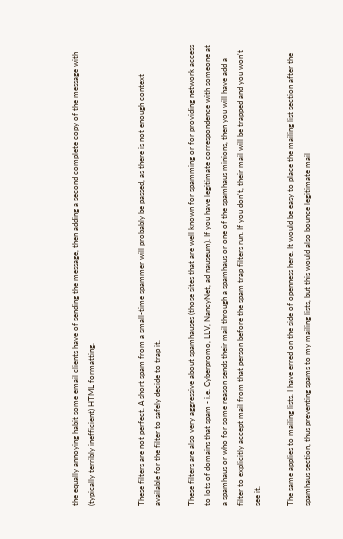the equally annoying habit some email clients have of sending the message, then adding a second complete copy of the message with (typically terribly inefficient) HTML formatting.


These filters are not perfect. A short spam from a small-time spammer will probably be passed, as there is not enough context available for the filter to safely decide to trap it.

These filters are also very aggressive about spamhauses (those sites that are well known for spamming or for providing network access to lots of domains that spam - i.e. Cyberpromo, LLV, NancyNet, ad nauseum). If you have legitimate correspondence with someone at a spamhaus or who for some reason sends their mail through a spamhaus or one of the spamhaus minions, then you will have add a filter to explicitly accept mail from that person before the spam trap filters run. If you don't, their mail will be trapped and you won't see it.

The same applies to mailing lists. I have erred on the side of openness here. It would be easy to place the mailing list section after the spamhaus section, thus preventing spams to my mailing lists, but this would also bounce legitimate mail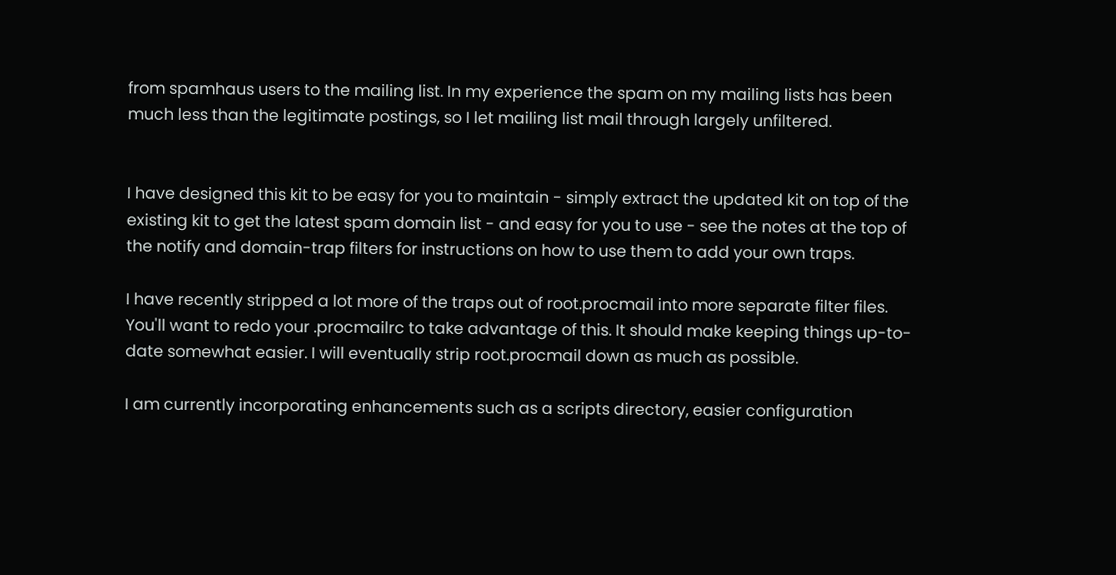from spamhaus users to the mailing list. In my experience the spam on my mailing lists has been much less than the legitimate postings, so I let mailing list mail through largely unfiltered.


I have designed this kit to be easy for you to maintain - simply extract the updated kit on top of the existing kit to get the latest spam domain list - and easy for you to use - see the notes at the top of the notify and domain-trap filters for instructions on how to use them to add your own traps.

I have recently stripped a lot more of the traps out of root.procmail into more separate filter files. You'll want to redo your .procmailrc to take advantage of this. It should make keeping things up-to-date somewhat easier. I will eventually strip root.procmail down as much as possible.

I am currently incorporating enhancements such as a scripts directory, easier configuration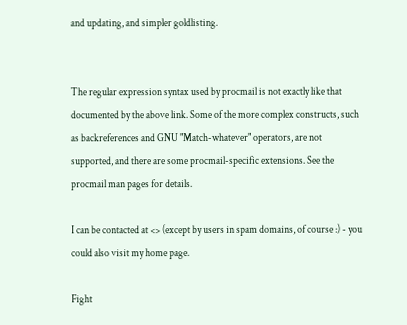and updating, and simpler goldlisting.


The regular expression syntax used by procmail is not exactly like that documented by the above link. Some of the more complex constructs, such as backreferences and GNU "Match-whatever" operators, are not supported, and there are some procmail-specific extensions. See the procmail man pages for details.

I can be contacted at <> (except by users in spam domains, of course :) - you could also visit my home page.

Fight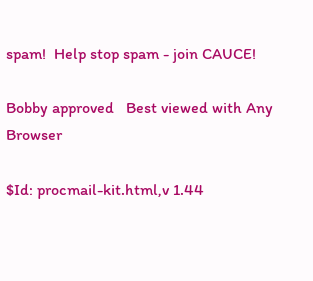spam!  Help stop spam - join CAUCE!

Bobby approved   Best viewed with Any Browser

$Id: procmail-kit.html,v 1.44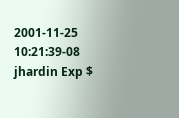2001-11-25 10:21:39-08 jhardin Exp $